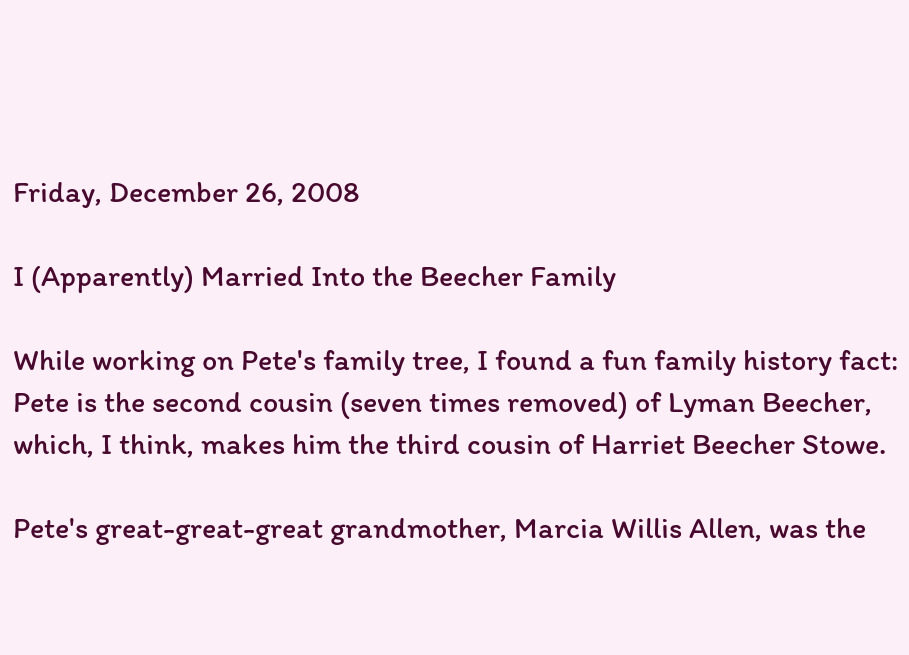Friday, December 26, 2008

I (Apparently) Married Into the Beecher Family

While working on Pete's family tree, I found a fun family history fact: Pete is the second cousin (seven times removed) of Lyman Beecher, which, I think, makes him the third cousin of Harriet Beecher Stowe.

Pete's great-great-great grandmother, Marcia Willis Allen, was the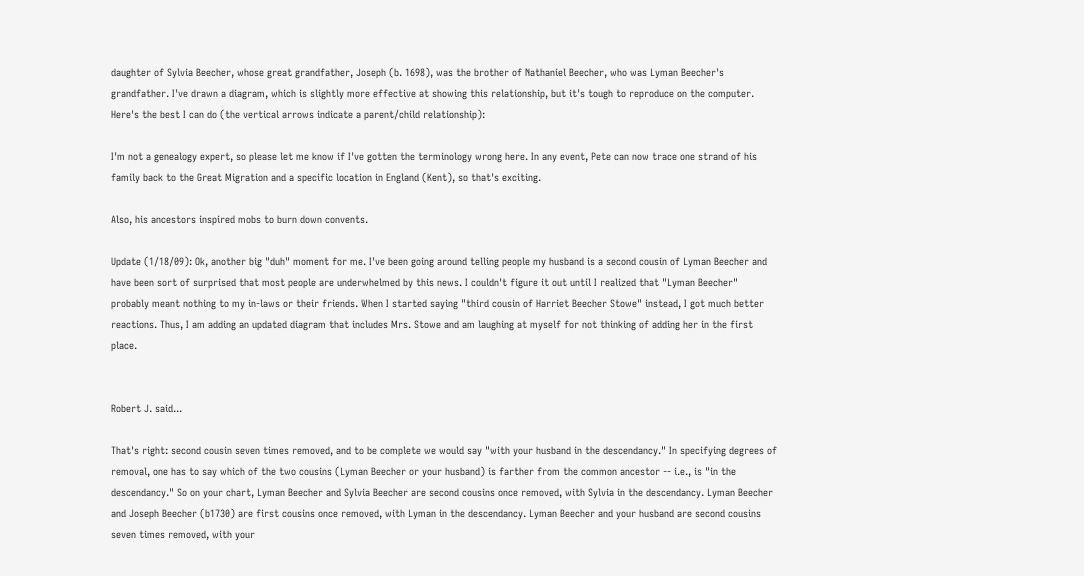daughter of Sylvia Beecher, whose great grandfather, Joseph (b. 1698), was the brother of Nathaniel Beecher, who was Lyman Beecher's grandfather. I've drawn a diagram, which is slightly more effective at showing this relationship, but it's tough to reproduce on the computer. Here's the best I can do (the vertical arrows indicate a parent/child relationship):

I'm not a genealogy expert, so please let me know if I've gotten the terminology wrong here. In any event, Pete can now trace one strand of his family back to the Great Migration and a specific location in England (Kent), so that's exciting.

Also, his ancestors inspired mobs to burn down convents.

Update (1/18/09): Ok, another big "duh" moment for me. I've been going around telling people my husband is a second cousin of Lyman Beecher and have been sort of surprised that most people are underwhelmed by this news. I couldn't figure it out until I realized that "Lyman Beecher" probably meant nothing to my in-laws or their friends. When I started saying "third cousin of Harriet Beecher Stowe" instead, I got much better reactions. Thus, I am adding an updated diagram that includes Mrs. Stowe and am laughing at myself for not thinking of adding her in the first place.


Robert J. said...

That's right: second cousin seven times removed, and to be complete we would say "with your husband in the descendancy." In specifying degrees of removal, one has to say which of the two cousins (Lyman Beecher or your husband) is farther from the common ancestor -- i.e., is "in the descendancy." So on your chart, Lyman Beecher and Sylvia Beecher are second cousins once removed, with Sylvia in the descendancy. Lyman Beecher and Joseph Beecher (b1730) are first cousins once removed, with Lyman in the descendancy. Lyman Beecher and your husband are second cousins seven times removed, with your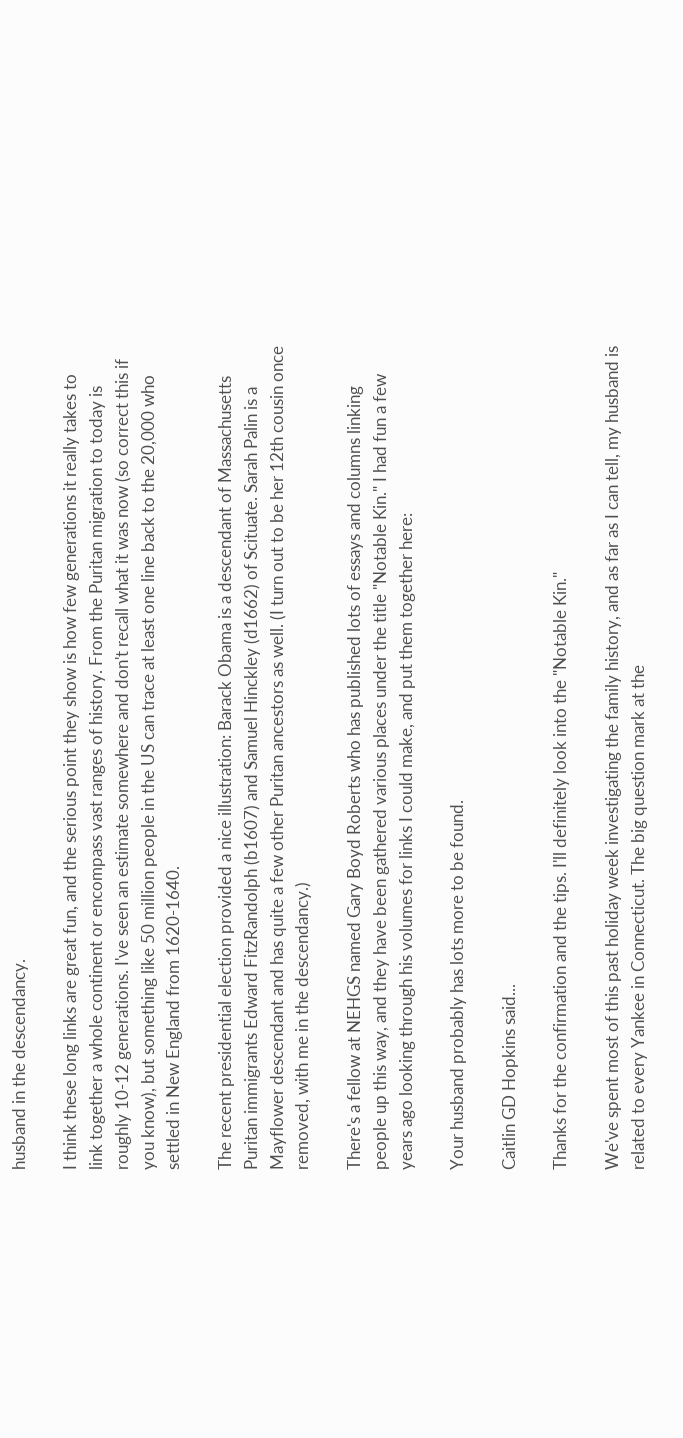husband in the descendancy.

I think these long links are great fun, and the serious point they show is how few generations it really takes to link together a whole continent or encompass vast ranges of history. From the Puritan migration to today is roughly 10-12 generations. I've seen an estimate somewhere and don't recall what it was now (so correct this if you know), but something like 50 million people in the US can trace at least one line back to the 20,000 who settled in New England from 1620-1640.

The recent presidential election provided a nice illustration: Barack Obama is a descendant of Massachusetts Puritan immigrants Edward FitzRandolph (b1607) and Samuel Hinckley (d1662) of Scituate. Sarah Palin is a Mayflower descendant and has quite a few other Puritan ancestors as well. (I turn out to be her 12th cousin once removed, with me in the descendancy.)

There's a fellow at NEHGS named Gary Boyd Roberts who has published lots of essays and columns linking people up this way, and they have been gathered various places under the title "Notable Kin." I had fun a few years ago looking through his volumes for links I could make, and put them together here:

Your husband probably has lots more to be found.

Caitlin GD Hopkins said...

Thanks for the confirmation and the tips. I'll definitely look into the "Notable Kin."

We've spent most of this past holiday week investigating the family history, and as far as I can tell, my husband is related to every Yankee in Connecticut. The big question mark at the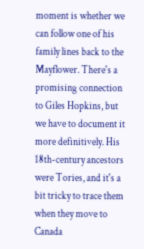moment is whether we can follow one of his family lines back to the Mayflower. There's a promising connection to Giles Hopkins, but we have to document it more definitively. His 18th-century ancestors were Tories, and it's a bit tricky to trace them when they move to Canada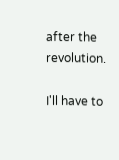after the revolution.

I'll have to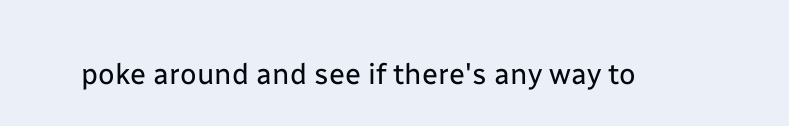poke around and see if there's any way to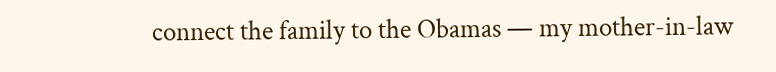connect the family to the Obamas — my mother-in-law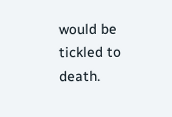would be tickled to death.